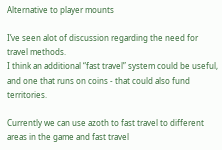Alternative to player mounts

I’ve seen alot of discussion regarding the need for travel methods.
I think an additional “fast travel” system could be useful, and one that runs on coins - that could also fund territories.

Currently we can use azoth to fast travel to different areas in the game and fast travel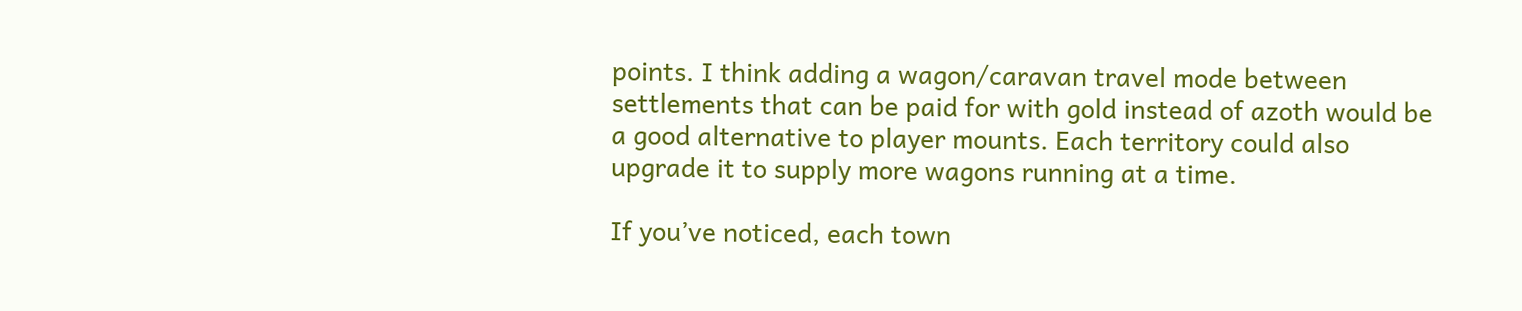points. I think adding a wagon/caravan travel mode between settlements that can be paid for with gold instead of azoth would be a good alternative to player mounts. Each territory could also upgrade it to supply more wagons running at a time.

If you’ve noticed, each town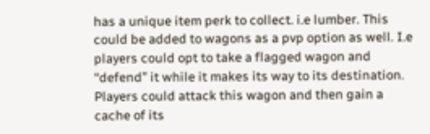has a unique item perk to collect. i.e lumber. This could be added to wagons as a pvp option as well. I.e players could opt to take a flagged wagon and “defend” it while it makes its way to its destination. Players could attack this wagon and then gain a cache of its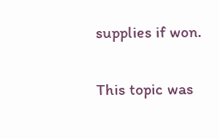supplies if won.

This topic was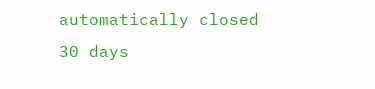automatically closed 30 days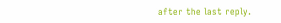after the last reply.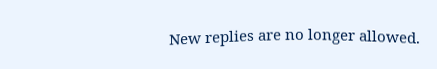New replies are no longer allowed.